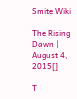Smite Wiki

The Rising Dawn | August 4, 2015[]

T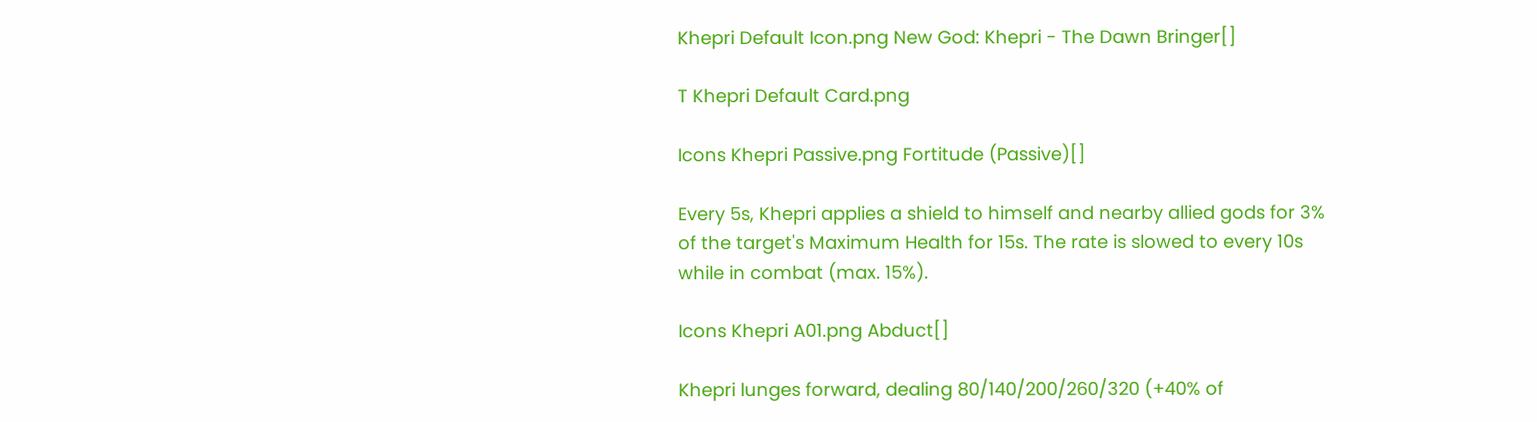Khepri Default Icon.png New God: Khepri - The Dawn Bringer[]

T Khepri Default Card.png

Icons Khepri Passive.png Fortitude (Passive)[]

Every 5s, Khepri applies a shield to himself and nearby allied gods for 3% of the target's Maximum Health for 15s. The rate is slowed to every 10s while in combat (max. 15%).

Icons Khepri A01.png Abduct[]

Khepri lunges forward, dealing 80/140/200/260/320 (+40% of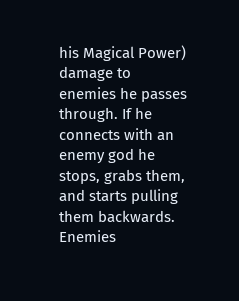his Magical Power) damage to enemies he passes through. If he connects with an enemy god he stops, grabs them, and starts pulling them backwards. Enemies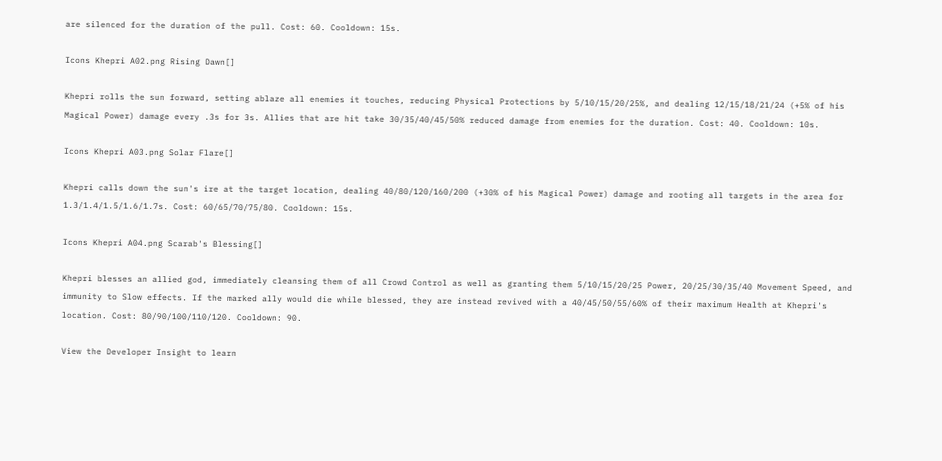are silenced for the duration of the pull. Cost: 60. Cooldown: 15s.

Icons Khepri A02.png Rising Dawn[]

Khepri rolls the sun forward, setting ablaze all enemies it touches, reducing Physical Protections by 5/10/15/20/25%, and dealing 12/15/18/21/24 (+5% of his Magical Power) damage every .3s for 3s. Allies that are hit take 30/35/40/45/50% reduced damage from enemies for the duration. Cost: 40. Cooldown: 10s.

Icons Khepri A03.png Solar Flare[]

Khepri calls down the sun's ire at the target location, dealing 40/80/120/160/200 (+30% of his Magical Power) damage and rooting all targets in the area for 1.3/1.4/1.5/1.6/1.7s. Cost: 60/65/70/75/80. Cooldown: 15s.

Icons Khepri A04.png Scarab's Blessing[]

Khepri blesses an allied god, immediately cleansing them of all Crowd Control as well as granting them 5/10/15/20/25 Power, 20/25/30/35/40 Movement Speed, and immunity to Slow effects. If the marked ally would die while blessed, they are instead revived with a 40/45/50/55/60% of their maximum Health at Khepri's location. Cost: 80/90/100/110/120. Cooldown: 90.

View the Developer Insight to learn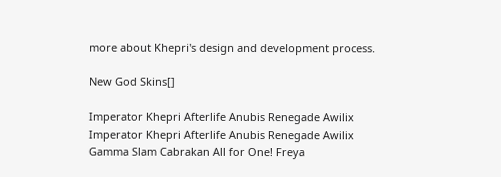more about Khepri's design and development process.

New God Skins[]

Imperator Khepri Afterlife Anubis Renegade Awilix
Imperator Khepri Afterlife Anubis Renegade Awilix
Gamma Slam Cabrakan All for One! Freya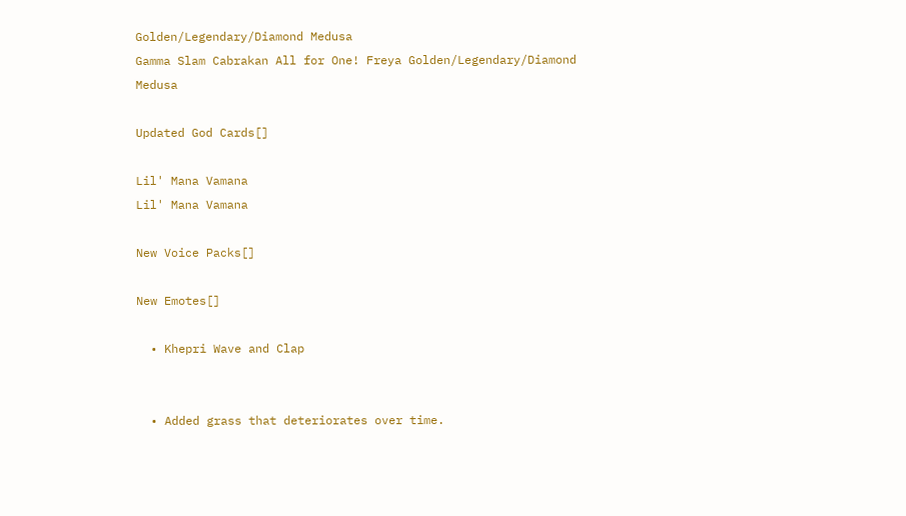Golden/Legendary/Diamond Medusa
Gamma Slam Cabrakan All for One! Freya Golden/Legendary/Diamond Medusa

Updated God Cards[]

Lil' Mana Vamana
Lil' Mana Vamana

New Voice Packs[]

New Emotes[]

  • Khepri Wave and Clap


  • Added grass that deteriorates over time.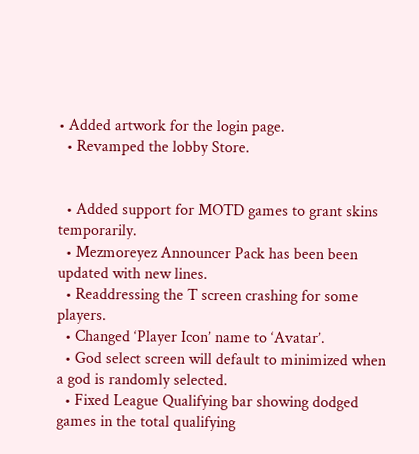• Added artwork for the login page.
  • Revamped the lobby Store.


  • Added support for MOTD games to grant skins temporarily.
  • Mezmoreyez Announcer Pack has been been updated with new lines.
  • Readdressing the T screen crashing for some players.
  • Changed ‘Player Icon’ name to ‘Avatar’.
  • God select screen will default to minimized when a god is randomly selected.
  • Fixed League Qualifying bar showing dodged games in the total qualifying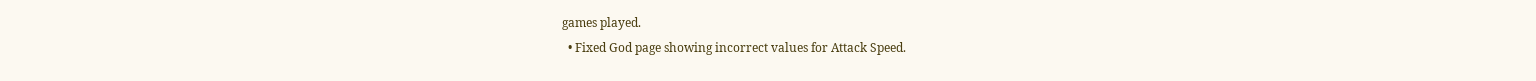games played.
  • Fixed God page showing incorrect values for Attack Speed.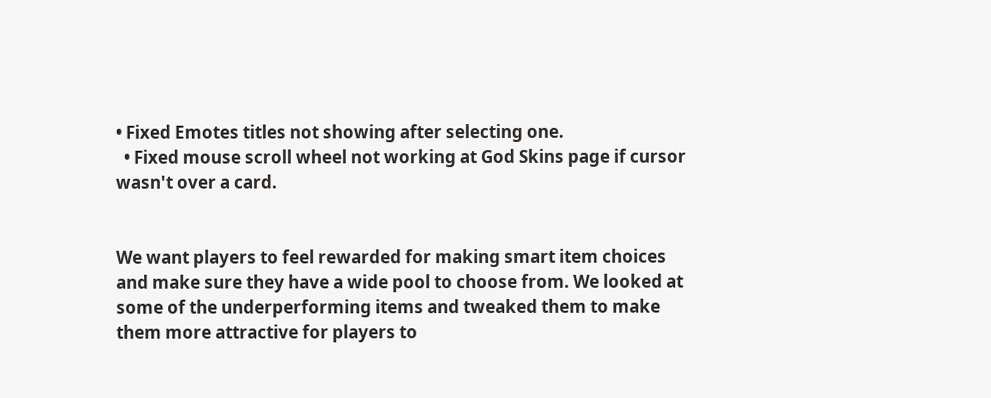• Fixed Emotes titles not showing after selecting one.
  • Fixed mouse scroll wheel not working at God Skins page if cursor wasn't over a card.


We want players to feel rewarded for making smart item choices and make sure they have a wide pool to choose from. We looked at some of the underperforming items and tweaked them to make them more attractive for players to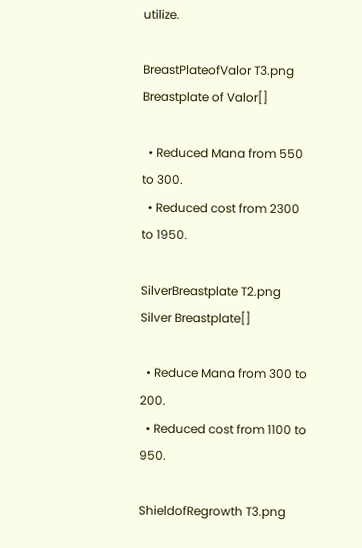utilize.

BreastPlateofValor T3.png Breastplate of Valor[]

  • Reduced Mana from 550 to 300.
  • Reduced cost from 2300 to 1950.

SilverBreastplate T2.png Silver Breastplate[]

  • Reduce Mana from 300 to 200.
  • Reduced cost from 1100 to 950.

ShieldofRegrowth T3.png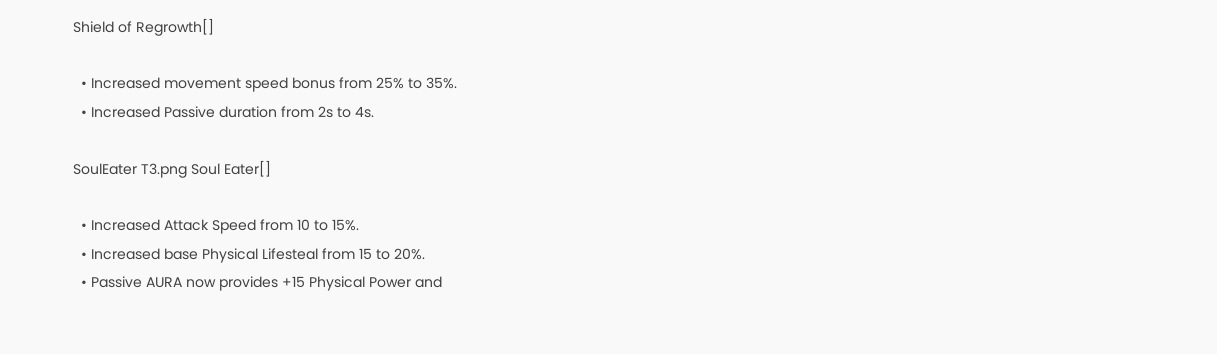Shield of Regrowth[]

  • Increased movement speed bonus from 25% to 35%.
  • Increased Passive duration from 2s to 4s.

SoulEater T3.png Soul Eater[]

  • Increased Attack Speed from 10 to 15%.
  • Increased base Physical Lifesteal from 15 to 20%.
  • Passive AURA now provides +15 Physical Power and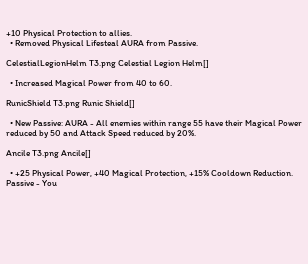+10 Physical Protection to allies.
  • Removed Physical Lifesteal AURA from Passive.

CelestialLegionHelm T3.png Celestial Legion Helm[]

  • Increased Magical Power from 40 to 60.

RunicShield T3.png Runic Shield[]

  • New Passive: AURA - All enemies within range 55 have their Magical Power reduced by 50 and Attack Speed reduced by 20%.

Ancile T3.png Ancile[]

  • +25 Physical Power, +40 Magical Protection, +15% Cooldown Reduction. Passive - You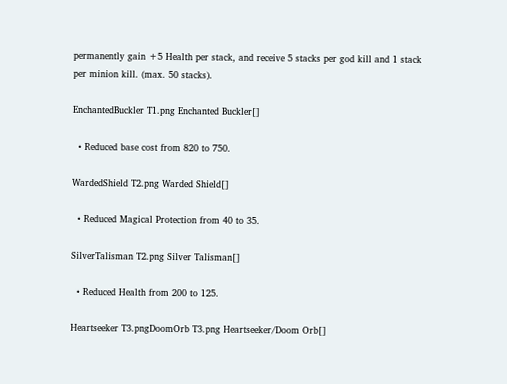permanently gain +5 Health per stack, and receive 5 stacks per god kill and 1 stack per minion kill. (max. 50 stacks).

EnchantedBuckler T1.png Enchanted Buckler[]

  • Reduced base cost from 820 to 750.

WardedShield T2.png Warded Shield[]

  • Reduced Magical Protection from 40 to 35.

SilverTalisman T2.png Silver Talisman[]

  • Reduced Health from 200 to 125.

Heartseeker T3.pngDoomOrb T3.png Heartseeker/Doom Orb[]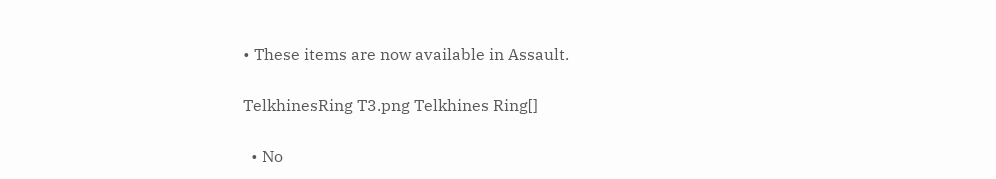• These items are now available in Assault.

TelkhinesRing T3.png Telkhines Ring[]

  • No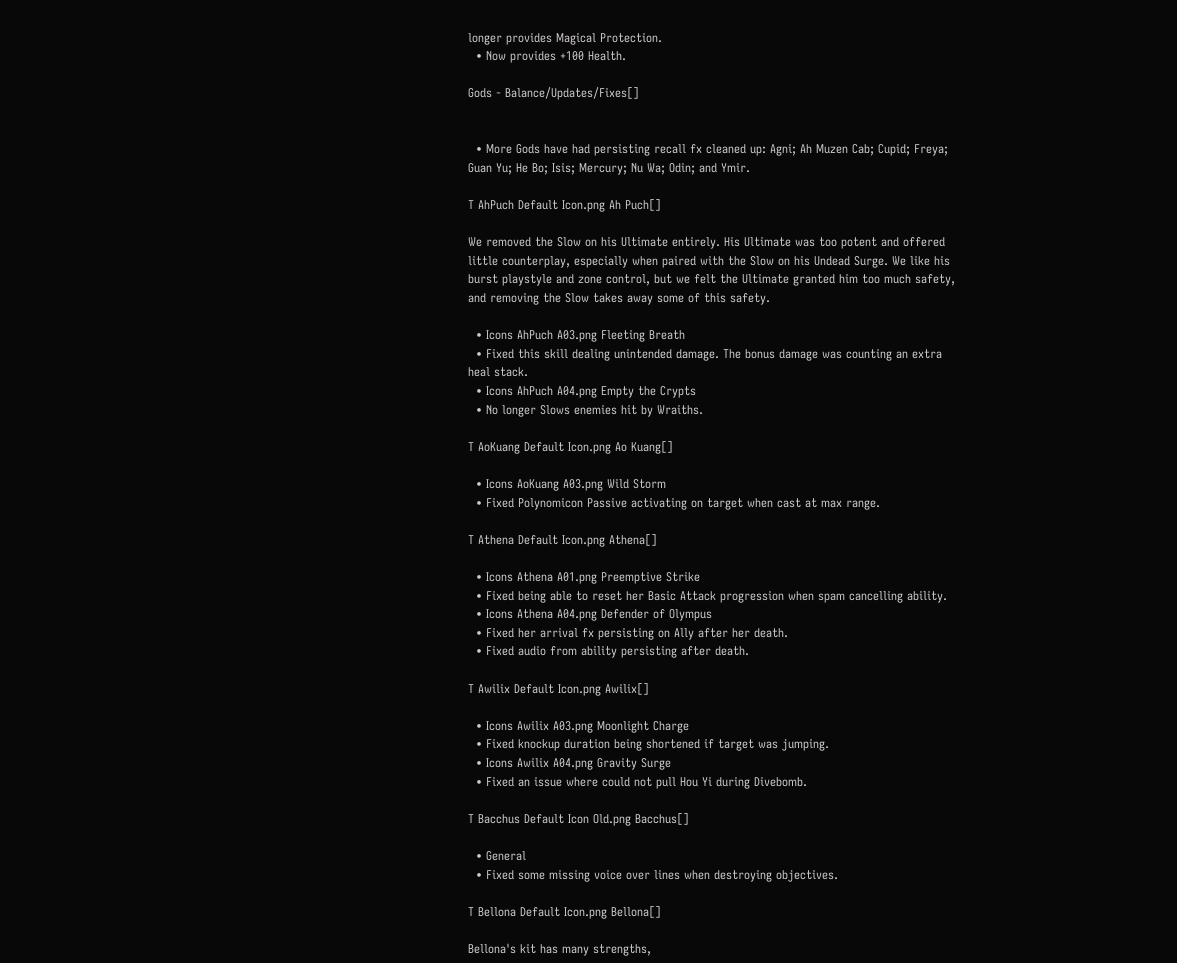longer provides Magical Protection.
  • Now provides +100 Health.

Gods - Balance/Updates/Fixes[]


  • More Gods have had persisting recall fx cleaned up: Agni; Ah Muzen Cab; Cupid; Freya; Guan Yu; He Bo; Isis; Mercury; Nu Wa; Odin; and Ymir.

T AhPuch Default Icon.png Ah Puch[]

We removed the Slow on his Ultimate entirely. His Ultimate was too potent and offered little counterplay, especially when paired with the Slow on his Undead Surge. We like his burst playstyle and zone control, but we felt the Ultimate granted him too much safety, and removing the Slow takes away some of this safety.

  • Icons AhPuch A03.png Fleeting Breath
  • Fixed this skill dealing unintended damage. The bonus damage was counting an extra heal stack.
  • Icons AhPuch A04.png Empty the Crypts
  • No longer Slows enemies hit by Wraiths.

T AoKuang Default Icon.png Ao Kuang[]

  • Icons AoKuang A03.png Wild Storm
  • Fixed Polynomicon Passive activating on target when cast at max range.

T Athena Default Icon.png Athena[]

  • Icons Athena A01.png Preemptive Strike
  • Fixed being able to reset her Basic Attack progression when spam cancelling ability.
  • Icons Athena A04.png Defender of Olympus
  • Fixed her arrival fx persisting on Ally after her death.
  • Fixed audio from ability persisting after death.

T Awilix Default Icon.png Awilix[]

  • Icons Awilix A03.png Moonlight Charge
  • Fixed knockup duration being shortened if target was jumping.
  • Icons Awilix A04.png Gravity Surge
  • Fixed an issue where could not pull Hou Yi during Divebomb.

T Bacchus Default Icon Old.png Bacchus[]

  • General
  • Fixed some missing voice over lines when destroying objectives.

T Bellona Default Icon.png Bellona[]

Bellona's kit has many strengths,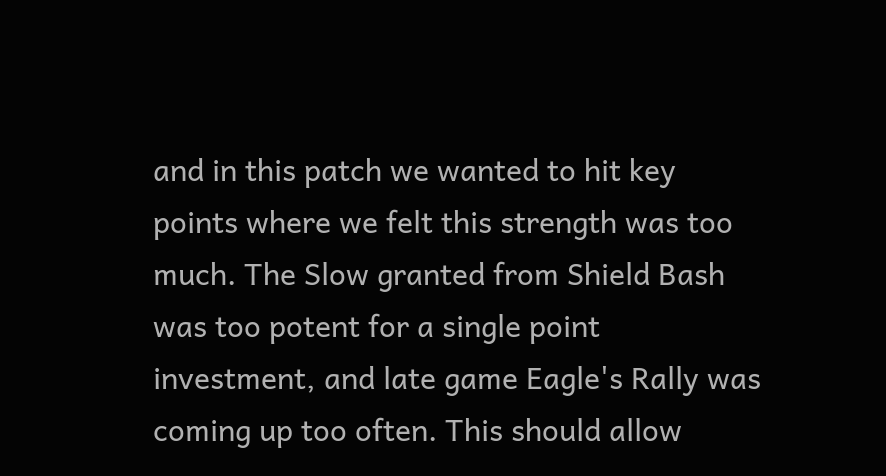and in this patch we wanted to hit key points where we felt this strength was too much. The Slow granted from Shield Bash was too potent for a single point investment, and late game Eagle's Rally was coming up too often. This should allow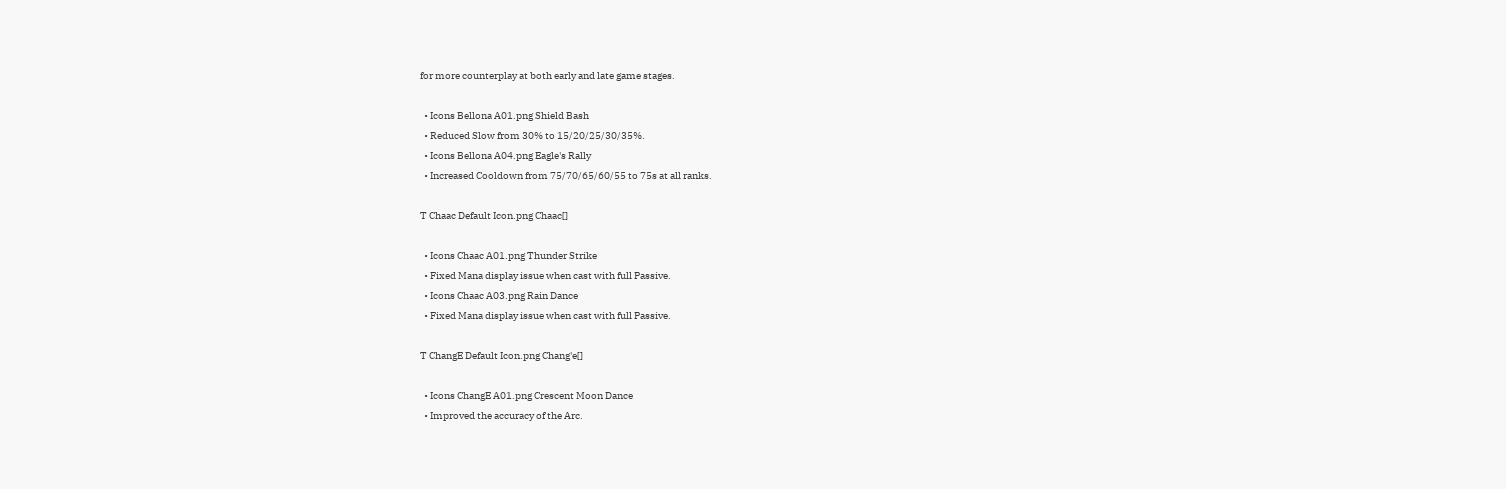for more counterplay at both early and late game stages.

  • Icons Bellona A01.png Shield Bash
  • Reduced Slow from 30% to 15/20/25/30/35%.
  • Icons Bellona A04.png Eagle's Rally
  • Increased Cooldown from 75/70/65/60/55 to 75s at all ranks.

T Chaac Default Icon.png Chaac[]

  • Icons Chaac A01.png Thunder Strike
  • Fixed Mana display issue when cast with full Passive.
  • Icons Chaac A03.png Rain Dance
  • Fixed Mana display issue when cast with full Passive.

T ChangE Default Icon.png Chang'e[]

  • Icons ChangE A01.png Crescent Moon Dance
  • Improved the accuracy of the Arc.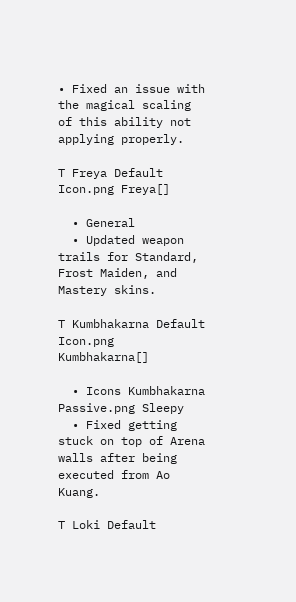• Fixed an issue with the magical scaling of this ability not applying properly.

T Freya Default Icon.png Freya[]

  • General
  • Updated weapon trails for Standard, Frost Maiden, and Mastery skins.

T Kumbhakarna Default Icon.png Kumbhakarna[]

  • Icons Kumbhakarna Passive.png Sleepy
  • Fixed getting stuck on top of Arena walls after being executed from Ao Kuang.

T Loki Default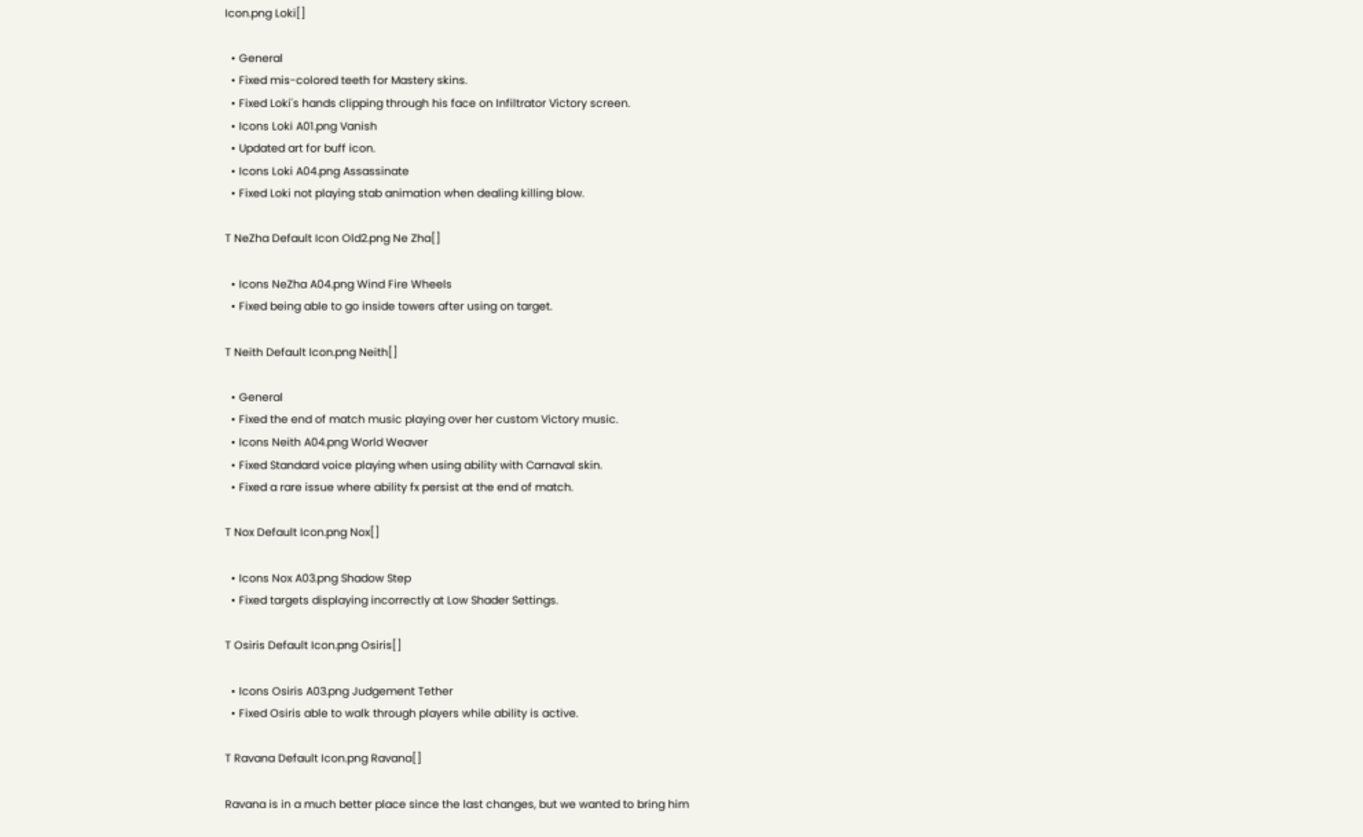Icon.png Loki[]

  • General
  • Fixed mis-colored teeth for Mastery skins.
  • Fixed Loki's hands clipping through his face on Infiltrator Victory screen.
  • Icons Loki A01.png Vanish
  • Updated art for buff icon.
  • Icons Loki A04.png Assassinate
  • Fixed Loki not playing stab animation when dealing killing blow.

T NeZha Default Icon Old2.png Ne Zha[]

  • Icons NeZha A04.png Wind Fire Wheels
  • Fixed being able to go inside towers after using on target.

T Neith Default Icon.png Neith[]

  • General
  • Fixed the end of match music playing over her custom Victory music.
  • Icons Neith A04.png World Weaver
  • Fixed Standard voice playing when using ability with Carnaval skin.
  • Fixed a rare issue where ability fx persist at the end of match.

T Nox Default Icon.png Nox[]

  • Icons Nox A03.png Shadow Step
  • Fixed targets displaying incorrectly at Low Shader Settings.

T Osiris Default Icon.png Osiris[]

  • Icons Osiris A03.png Judgement Tether
  • Fixed Osiris able to walk through players while ability is active.

T Ravana Default Icon.png Ravana[]

Ravana is in a much better place since the last changes, but we wanted to bring him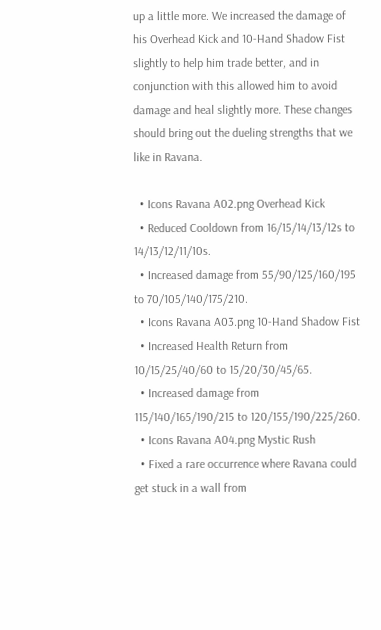up a little more. We increased the damage of his Overhead Kick and 10-Hand Shadow Fist slightly to help him trade better, and in conjunction with this allowed him to avoid damage and heal slightly more. These changes should bring out the dueling strengths that we like in Ravana.

  • Icons Ravana A02.png Overhead Kick
  • Reduced Cooldown from 16/15/14/13/12s to 14/13/12/11/10s.
  • Increased damage from 55/90/125/160/195 to 70/105/140/175/210.
  • Icons Ravana A03.png 10-Hand Shadow Fist
  • Increased Health Return from 10/15/25/40/60 to 15/20/30/45/65.
  • Increased damage from 115/140/165/190/215 to 120/155/190/225/260.
  • Icons Ravana A04.png Mystic Rush
  • Fixed a rare occurrence where Ravana could get stuck in a wall from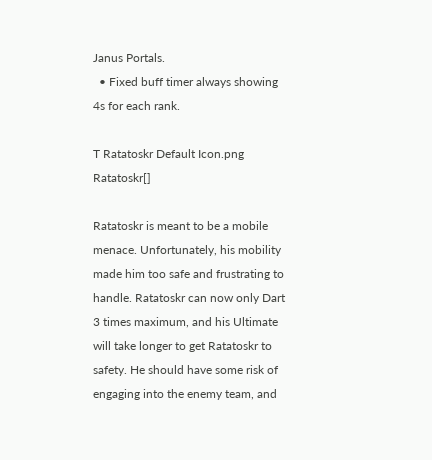Janus Portals.
  • Fixed buff timer always showing 4s for each rank.

T Ratatoskr Default Icon.png Ratatoskr[]

Ratatoskr is meant to be a mobile menace. Unfortunately, his mobility made him too safe and frustrating to handle. Ratatoskr can now only Dart 3 times maximum, and his Ultimate will take longer to get Ratatoskr to safety. He should have some risk of engaging into the enemy team, and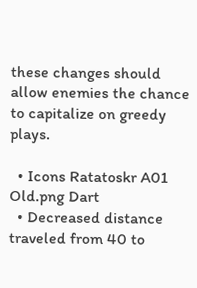these changes should allow enemies the chance to capitalize on greedy plays.

  • Icons Ratatoskr A01 Old.png Dart
  • Decreased distance traveled from 40 to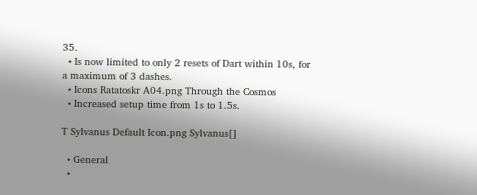35.
  • Is now limited to only 2 resets of Dart within 10s, for a maximum of 3 dashes.
  • Icons Ratatoskr A04.png Through the Cosmos
  • Increased setup time from 1s to 1.5s.

T Sylvanus Default Icon.png Sylvanus[]

  • General
  •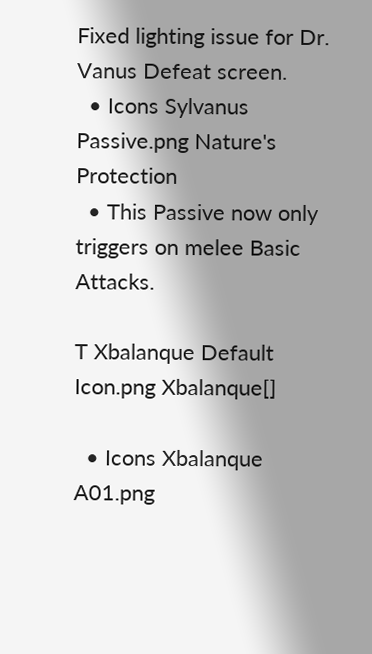Fixed lighting issue for Dr. Vanus Defeat screen.
  • Icons Sylvanus Passive.png Nature's Protection
  • This Passive now only triggers on melee Basic Attacks.

T Xbalanque Default Icon.png Xbalanque[]

  • Icons Xbalanque A01.png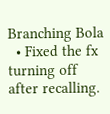Branching Bola
  • Fixed the fx turning off after recalling.